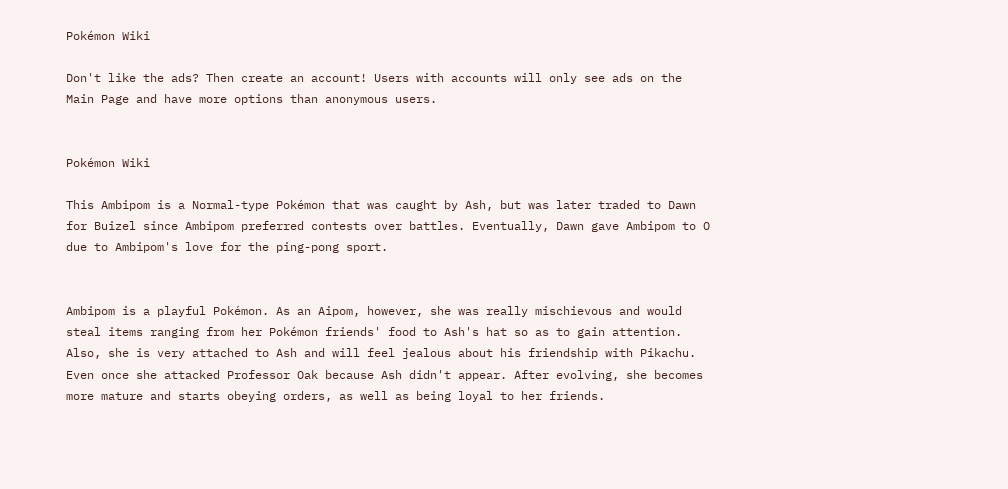Pokémon Wiki

Don't like the ads? Then create an account! Users with accounts will only see ads on the Main Page and have more options than anonymous users.


Pokémon Wiki

This Ambipom is a Normal-type Pokémon that was caught by Ash, but was later traded to Dawn for Buizel since Ambipom preferred contests over battles. Eventually, Dawn gave Ambipom to O due to Ambipom's love for the ping-pong sport.


Ambipom is a playful Pokémon. As an Aipom, however, she was really mischievous and would steal items ranging from her Pokémon friends' food to Ash's hat so as to gain attention. Also, she is very attached to Ash and will feel jealous about his friendship with Pikachu. Even once she attacked Professor Oak because Ash didn't appear. After evolving, she becomes more mature and starts obeying orders, as well as being loyal to her friends.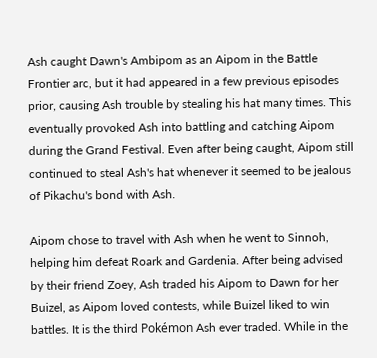Ash caught Dawn's Ambipom as an Aipom in the Battle Frontier arc, but it had appeared in a few previous episodes prior, causing Ash trouble by stealing his hat many times. This eventually provoked Ash into battling and catching Aipom during the Grand Festival. Even after being caught, Aipom still continued to steal Ash's hat whenever it seemed to be jealous of Pikachu's bond with Ash.

Aipom chose to travel with Ash when he went to Sinnoh, helping him defeat Roark and Gardenia. After being advised by their friend Zoey, Ash traded his Aipom to Dawn for her Buizel, as Aipom loved contests, while Buizel liked to win battles. It is the third Pokémon Ash ever traded. While in the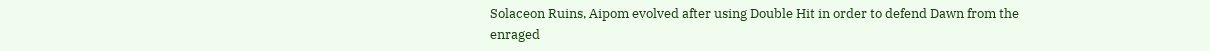Solaceon Ruins, Aipom evolved after using Double Hit in order to defend Dawn from the enraged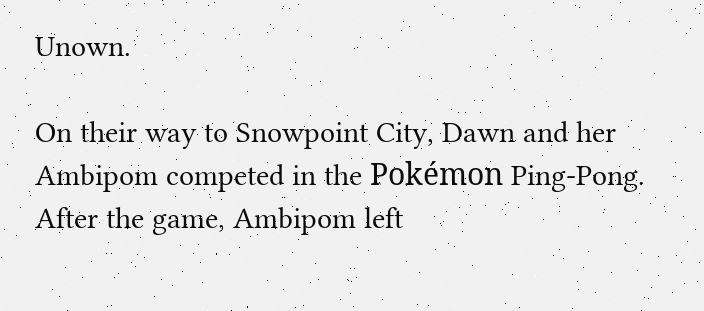Unown.

On their way to Snowpoint City, Dawn and her Ambipom competed in the Pokémon Ping-Pong. After the game, Ambipom left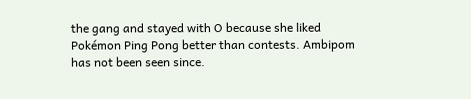the gang and stayed with O because she liked Pokémon Ping Pong better than contests. Ambipom has not been seen since.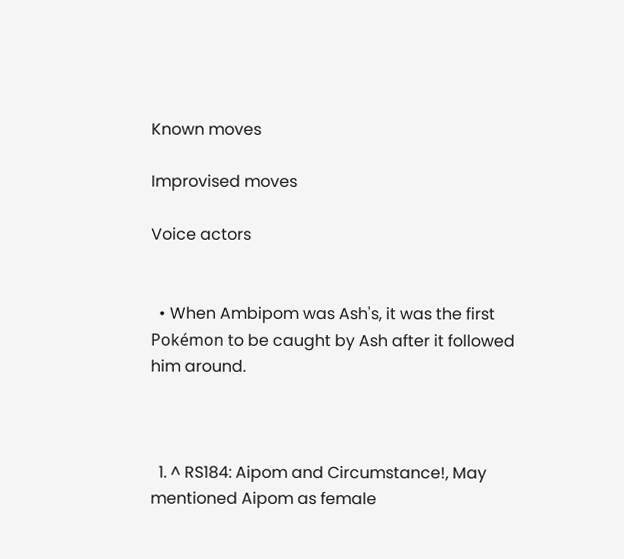Known moves

Improvised moves

Voice actors


  • When Ambipom was Ash's, it was the first Pokémon to be caught by Ash after it followed him around.



  1. ^ RS184: Aipom and Circumstance!, May mentioned Aipom as female